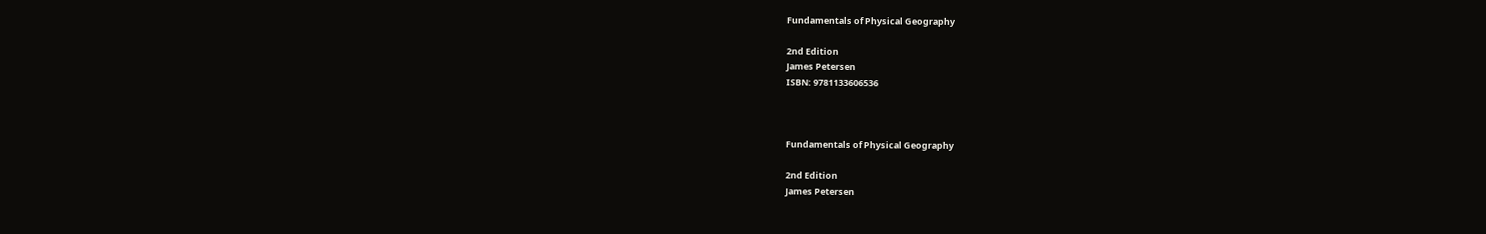Fundamentals of Physical Geography

2nd Edition
James Petersen
ISBN: 9781133606536



Fundamentals of Physical Geography

2nd Edition
James Petersen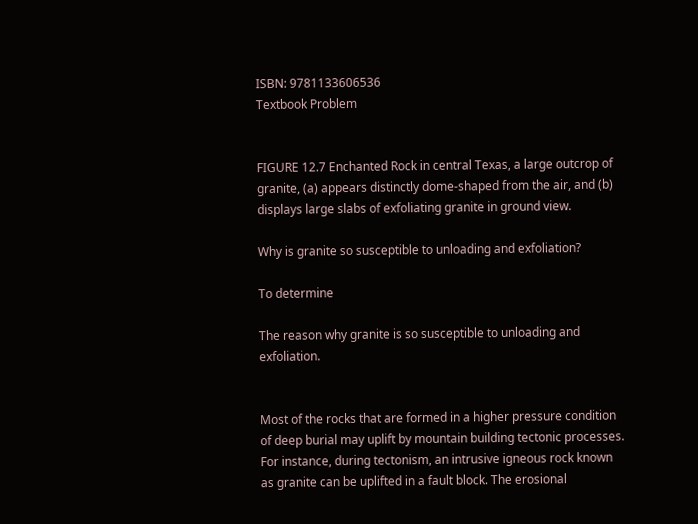ISBN: 9781133606536
Textbook Problem


FIGURE 12.7 Enchanted Rock in central Texas, a large outcrop of granite, (a) appears distinctly dome-shaped from the air, and (b) displays large slabs of exfoliating granite in ground view.

Why is granite so susceptible to unloading and exfoliation?

To determine

The reason why granite is so susceptible to unloading and exfoliation.


Most of the rocks that are formed in a higher pressure condition of deep burial may uplift by mountain building tectonic processes. For instance, during tectonism, an intrusive igneous rock known as granite can be uplifted in a fault block. The erosional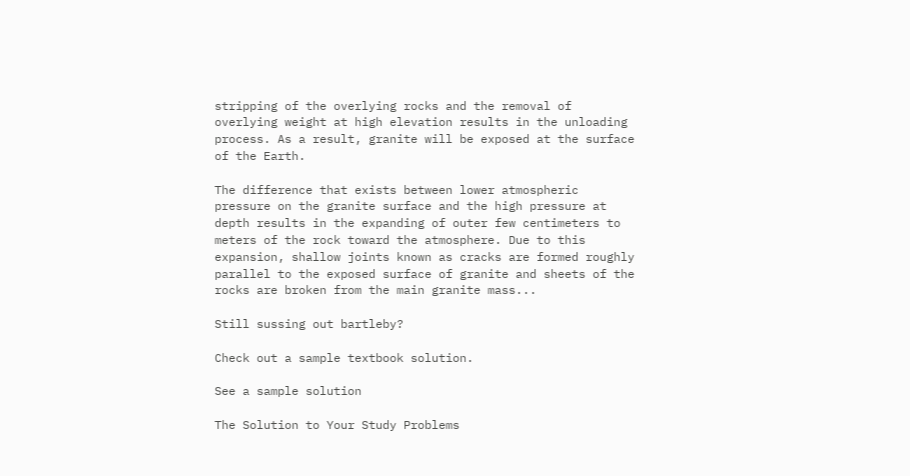stripping of the overlying rocks and the removal of overlying weight at high elevation results in the unloading process. As a result, granite will be exposed at the surface of the Earth.

The difference that exists between lower atmospheric pressure on the granite surface and the high pressure at depth results in the expanding of outer few centimeters to meters of the rock toward the atmosphere. Due to this expansion, shallow joints known as cracks are formed roughly parallel to the exposed surface of granite and sheets of the rocks are broken from the main granite mass...

Still sussing out bartleby?

Check out a sample textbook solution.

See a sample solution

The Solution to Your Study Problems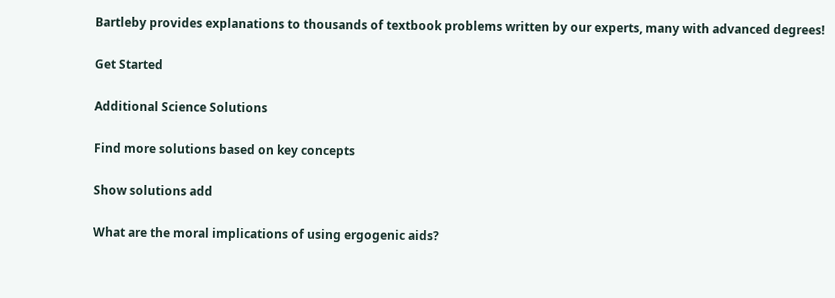Bartleby provides explanations to thousands of textbook problems written by our experts, many with advanced degrees!

Get Started

Additional Science Solutions

Find more solutions based on key concepts

Show solutions add

What are the moral implications of using ergogenic aids?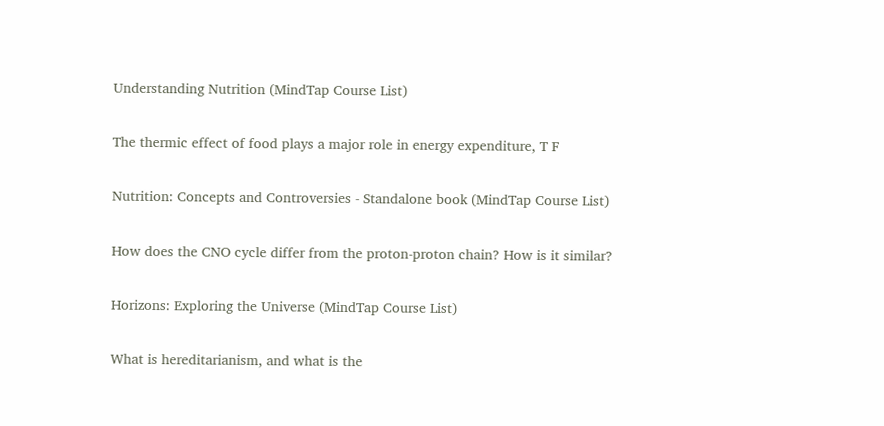Understanding Nutrition (MindTap Course List)

The thermic effect of food plays a major role in energy expenditure, T F

Nutrition: Concepts and Controversies - Standalone book (MindTap Course List)

How does the CNO cycle differ from the proton-proton chain? How is it similar?

Horizons: Exploring the Universe (MindTap Course List)

What is hereditarianism, and what is the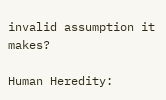invalid assumption it makes?

Human Heredity: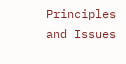Principles and Issues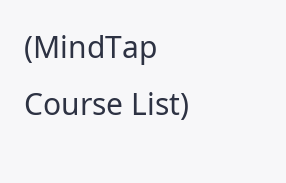(MindTap Course List)